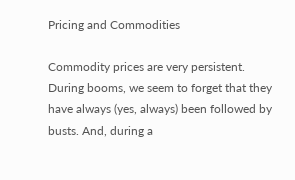Pricing and Commodities

Commodity prices are very persistent. During booms, we seem to forget that they have always (yes, always) been followed by busts. And, during a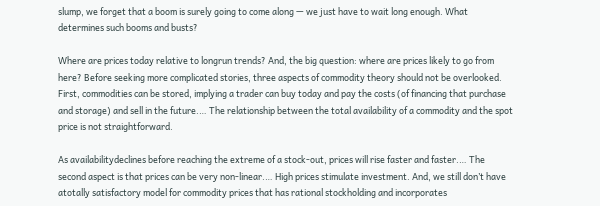slump, we forget that a boom is surely going to come along — we just have to wait long enough. What determines such booms and busts?

Where are prices today relative to longrun trends? And, the big question: where are prices likely to go from here? Before seeking more complicated stories, three aspects of commodity theory should not be overlooked. First, commodities can be stored, implying a trader can buy today and pay the costs (of financing that purchase and storage) and sell in the future.… The relationship between the total availability of a commodity and the spot price is not straightforward.

As availabilitydeclines before reaching the extreme of a stock-out, prices will rise faster and faster.… The second aspect is that prices can be very non-linear.… High prices stimulate investment. And, we still don’t have atotally satisfactory model for commodity prices that has rational stockholding and incorporates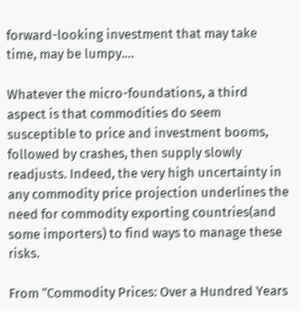forward-looking investment that may take time, may be lumpy.…

Whatever the micro-foundations, a third aspect is that commodities do seem susceptible to price and investment booms, followed by crashes, then supply slowly readjusts. Indeed, the very high uncertainty in any commodity price projection underlines the need for commodity exporting countries(and some importers) to find ways to manage these risks.

From “Commodity Prices: Over a Hundred Years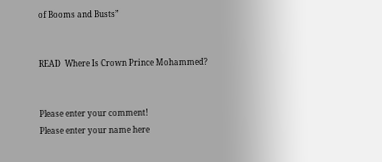of Booms and Busts”


READ  Where Is Crown Prince Mohammed?


Please enter your comment!
Please enter your name here